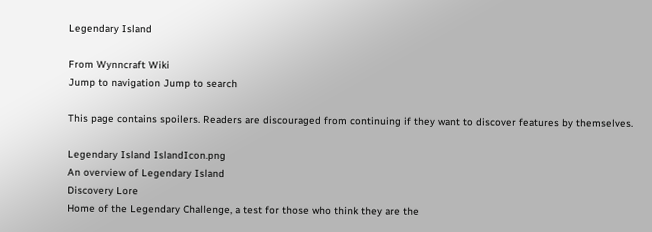Legendary Island

From Wynncraft Wiki
Jump to navigation Jump to search

This page contains spoilers. Readers are discouraged from continuing if they want to discover features by themselves.

Legendary Island IslandIcon.png
An overview of Legendary Island
Discovery Lore
Home of the Legendary Challenge, a test for those who think they are the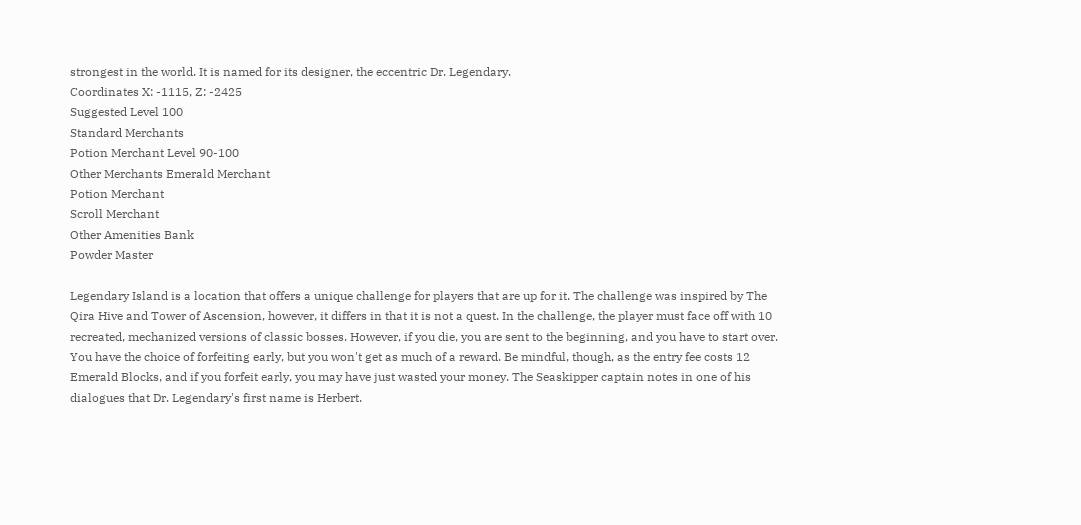strongest in the world. It is named for its designer, the eccentric Dr. Legendary.
Coordinates X: -1115, Z: -2425
Suggested Level 100
Standard Merchants
Potion Merchant Level 90-100
Other Merchants Emerald Merchant
Potion Merchant
Scroll Merchant
Other Amenities Bank
Powder Master

Legendary Island is a location that offers a unique challenge for players that are up for it. The challenge was inspired by The Qira Hive and Tower of Ascension, however, it differs in that it is not a quest. In the challenge, the player must face off with 10 recreated, mechanized versions of classic bosses. However, if you die, you are sent to the beginning, and you have to start over. You have the choice of forfeiting early, but you won't get as much of a reward. Be mindful, though, as the entry fee costs 12 Emerald Blocks, and if you forfeit early, you may have just wasted your money. The Seaskipper captain notes in one of his dialogues that Dr. Legendary's first name is Herbert.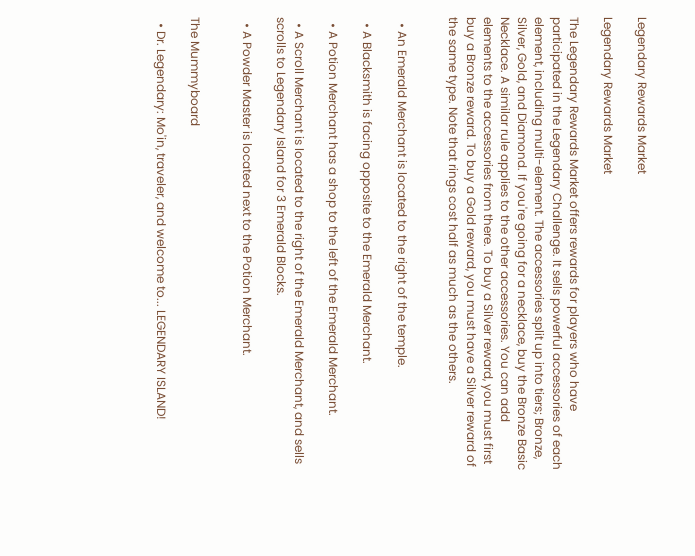Legendary Rewards Market

Legendary Rewards Market

The Legendary Rewards Market offers rewards for players who have participated in the Legendary Challenge. It sells powerful accessories of each element, including multi-element. The accessories split up into tiers; Bronze, Silver, Gold, and Diamond. If you're going for a necklace, buy the Bronze Basic Necklace. A similar rule applies to the other accessories. You can add elements to the accessories from there. To buy a Silver reward, you must first buy a Bronze reward. To buy a Gold reward, you must have a Silver reward of the same type. Note that rings cost half as much as the others.


  • An Emerald Merchant is located to the right of the temple.

  • A Blacksmith is facing opposite to the Emerald Merchant.

  • A Potion Merchant has a shop to the left of the Emerald Merchant.

  • A Scroll Merchant is located to the right of the Emerald Merchant, and sells scrolls to Legendary Island for 3 Emerald Blocks.

  • A Powder Master is located next to the Potion Merchant.


The Mummyboard

  • Dr. Legendary: Mo'in, traveler, and welcome to... LEGENDARY ISLAND!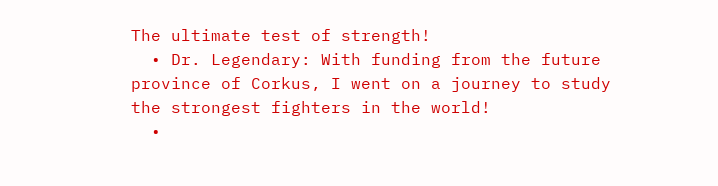The ultimate test of strength!
  • Dr. Legendary: With funding from the future province of Corkus, I went on a journey to study the strongest fighters in the world!
  •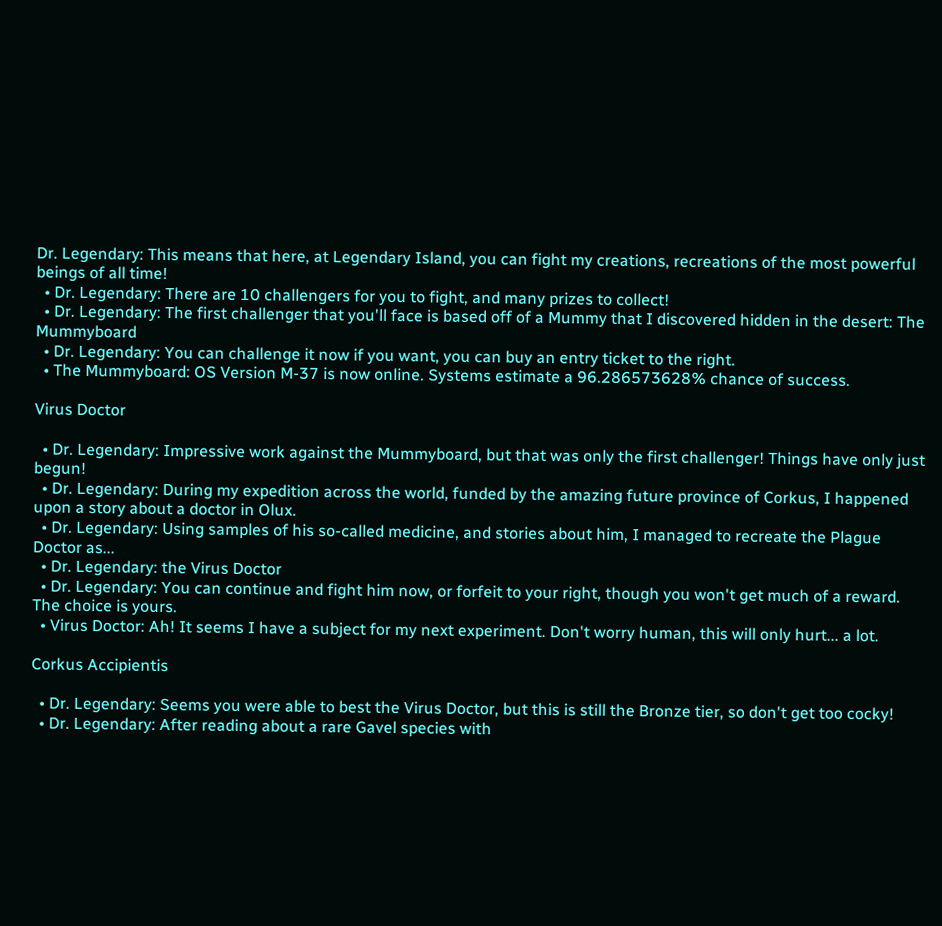Dr. Legendary: This means that here, at Legendary Island, you can fight my creations, recreations of the most powerful beings of all time!
  • Dr. Legendary: There are 10 challengers for you to fight, and many prizes to collect!
  • Dr. Legendary: The first challenger that you'll face is based off of a Mummy that I discovered hidden in the desert: The Mummyboard
  • Dr. Legendary: You can challenge it now if you want, you can buy an entry ticket to the right.
  • The Mummyboard: OS Version M-37 is now online. Systems estimate a 96.286573628% chance of success.

Virus Doctor

  • Dr. Legendary: Impressive work against the Mummyboard, but that was only the first challenger! Things have only just begun!
  • Dr. Legendary: During my expedition across the world, funded by the amazing future province of Corkus, I happened upon a story about a doctor in Olux.
  • Dr. Legendary: Using samples of his so-called medicine, and stories about him, I managed to recreate the Plague Doctor as...
  • Dr. Legendary: the Virus Doctor
  • Dr. Legendary: You can continue and fight him now, or forfeit to your right, though you won't get much of a reward. The choice is yours.
  • Virus Doctor: Ah! It seems I have a subject for my next experiment. Don't worry human, this will only hurt... a lot.

Corkus Accipientis

  • Dr. Legendary: Seems you were able to best the Virus Doctor, but this is still the Bronze tier, so don't get too cocky!
  • Dr. Legendary: After reading about a rare Gavel species with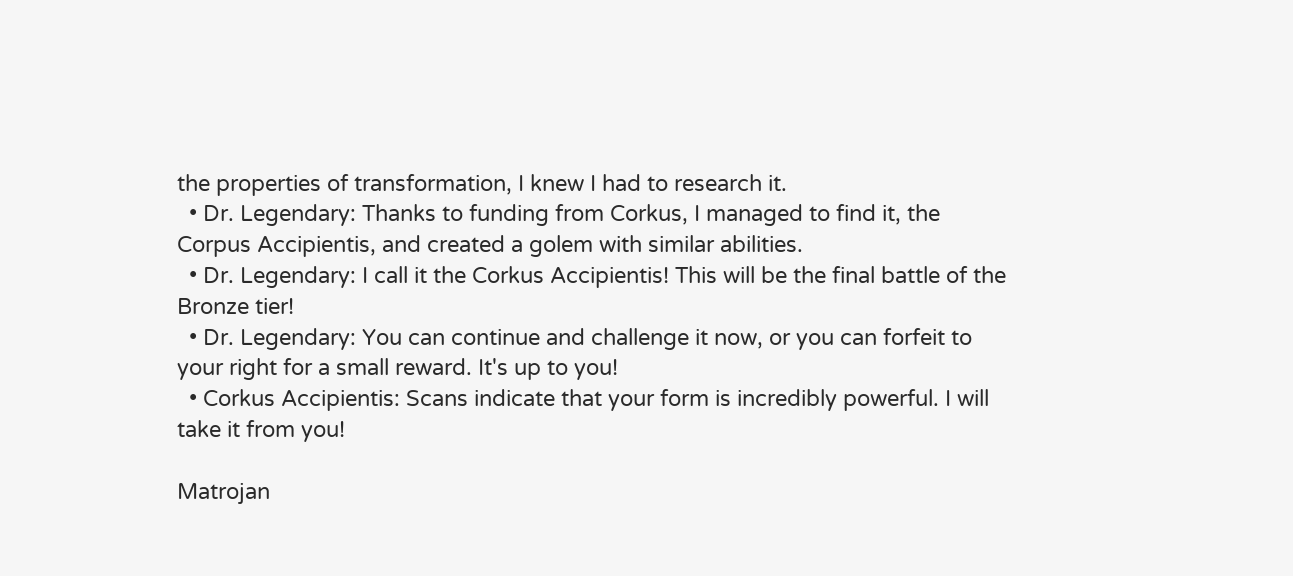the properties of transformation, I knew I had to research it.
  • Dr. Legendary: Thanks to funding from Corkus, I managed to find it, the Corpus Accipientis, and created a golem with similar abilities.
  • Dr. Legendary: I call it the Corkus Accipientis! This will be the final battle of the Bronze tier!
  • Dr. Legendary: You can continue and challenge it now, or you can forfeit to your right for a small reward. It's up to you!
  • Corkus Accipientis: Scans indicate that your form is incredibly powerful. I will take it from you!

Matrojan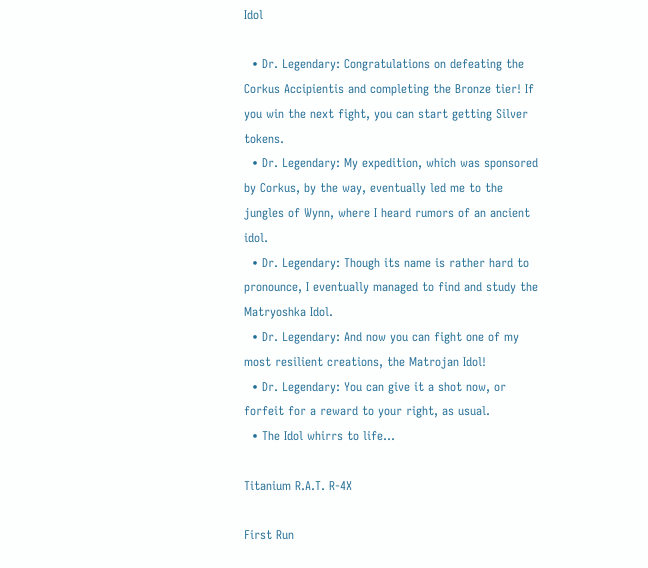Idol

  • Dr. Legendary: Congratulations on defeating the Corkus Accipientis and completing the Bronze tier! If you win the next fight, you can start getting Silver tokens.
  • Dr. Legendary: My expedition, which was sponsored by Corkus, by the way, eventually led me to the jungles of Wynn, where I heard rumors of an ancient idol.
  • Dr. Legendary: Though its name is rather hard to pronounce, I eventually managed to find and study the Matryoshka Idol.
  • Dr. Legendary: And now you can fight one of my most resilient creations, the Matrojan Idol!
  • Dr. Legendary: You can give it a shot now, or forfeit for a reward to your right, as usual.
  • The Idol whirrs to life...

Titanium R.A.T. R-4X

First Run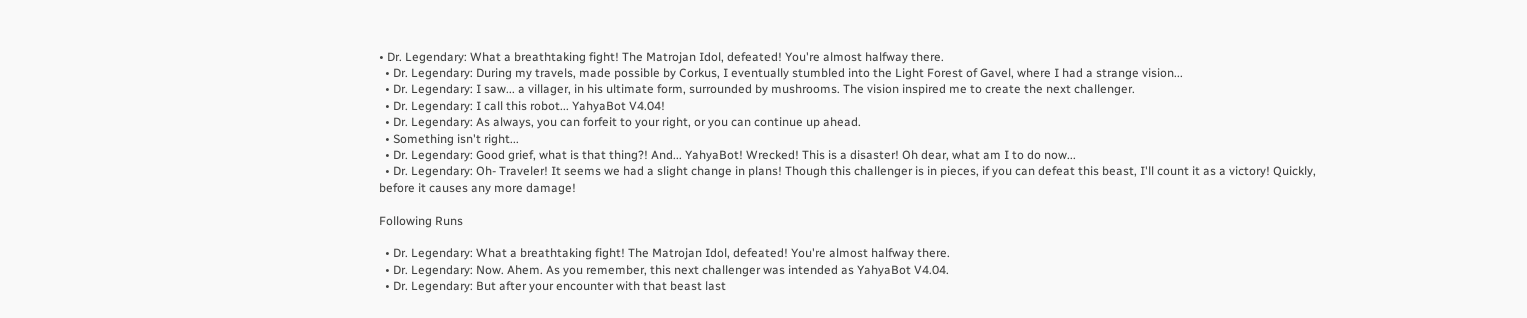• Dr. Legendary: What a breathtaking fight! The Matrojan Idol, defeated! You're almost halfway there.
  • Dr. Legendary: During my travels, made possible by Corkus, I eventually stumbled into the Light Forest of Gavel, where I had a strange vision...
  • Dr. Legendary: I saw... a villager, in his ultimate form, surrounded by mushrooms. The vision inspired me to create the next challenger.
  • Dr. Legendary: I call this robot... YahyaBot V4.04!
  • Dr. Legendary: As always, you can forfeit to your right, or you can continue up ahead.
  • Something isn't right...
  • Dr. Legendary: Good grief, what is that thing?! And... YahyaBot! Wrecked! This is a disaster! Oh dear, what am I to do now...
  • Dr. Legendary: Oh- Traveler! It seems we had a slight change in plans! Though this challenger is in pieces, if you can defeat this beast, I'll count it as a victory! Quickly, before it causes any more damage!

Following Runs

  • Dr. Legendary: What a breathtaking fight! The Matrojan Idol, defeated! You're almost halfway there.
  • Dr. Legendary: Now. Ahem. As you remember, this next challenger was intended as YahyaBot V4.04.
  • Dr. Legendary: But after your encounter with that beast last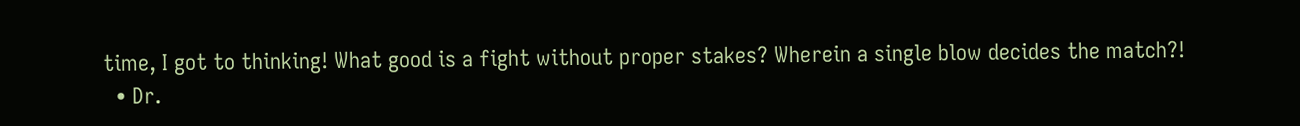time, I got to thinking! What good is a fight without proper stakes? Wherein a single blow decides the match?!
  • Dr.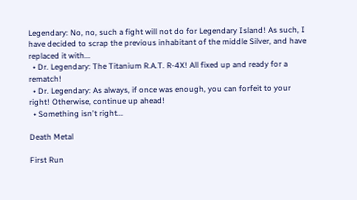Legendary: No, no, such a fight will not do for Legendary Island! As such, I have decided to scrap the previous inhabitant of the middle Silver, and have replaced it with...
  • Dr. Legendary: The Titanium R.A.T. R-4X! All fixed up and ready for a rematch!
  • Dr. Legendary: As always, if once was enough, you can forfeit to your right! Otherwise, continue up ahead!
  • Something isn't right...

Death Metal

First Run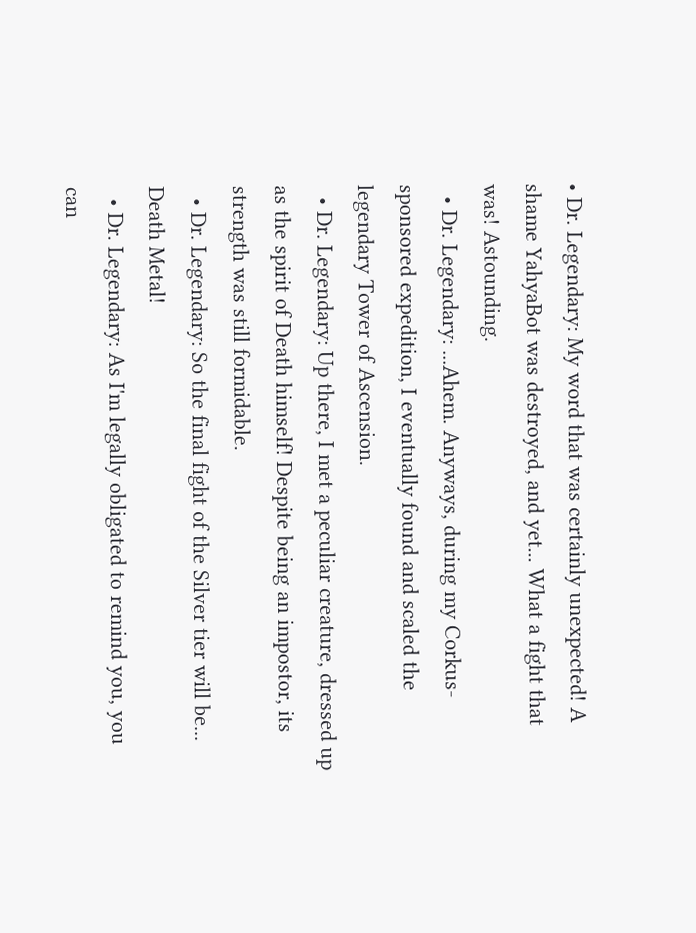• Dr. Legendary: My word that was certainly unexpected! A shame YahyaBot was destroyed, and yet... What a fight that was! Astounding.
  • Dr. Legendary: ...Ahem. Anyways, during my Corkus-sponsored expedition, I eventually found and scaled the legendary Tower of Ascension.
  • Dr. Legendary: Up there, I met a peculiar creature, dressed up as the spirit of Death himself! Despite being an impostor, its strength was still formidable.
  • Dr. Legendary: So the final fight of the Silver tier will be... Death Metal!
  • Dr. Legendary: As I'm legally obligated to remind you, you can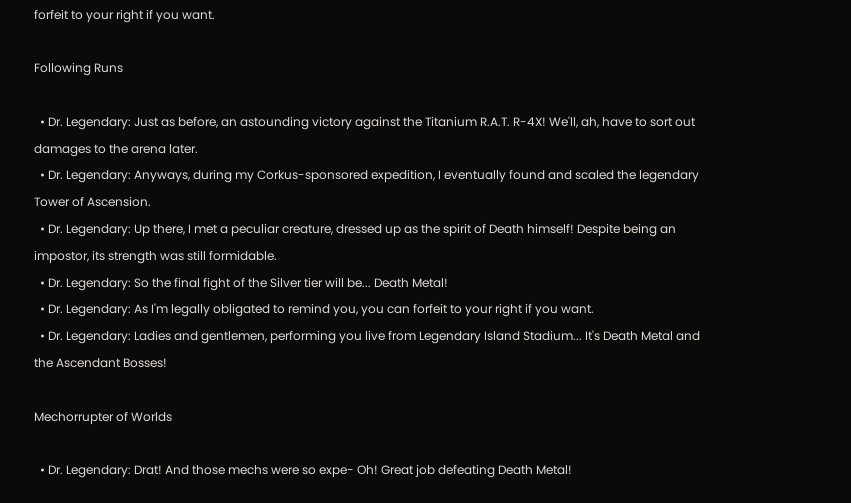forfeit to your right if you want.

Following Runs

  • Dr. Legendary: Just as before, an astounding victory against the Titanium R.A.T. R-4X! We'll, ah, have to sort out damages to the arena later.
  • Dr. Legendary: Anyways, during my Corkus-sponsored expedition, I eventually found and scaled the legendary Tower of Ascension.
  • Dr. Legendary: Up there, I met a peculiar creature, dressed up as the spirit of Death himself! Despite being an impostor, its strength was still formidable.
  • Dr. Legendary: So the final fight of the Silver tier will be... Death Metal!
  • Dr. Legendary: As I'm legally obligated to remind you, you can forfeit to your right if you want.
  • Dr. Legendary: Ladies and gentlemen, performing you live from Legendary Island Stadium... It's Death Metal and the Ascendant Bosses!

Mechorrupter of Worlds

  • Dr. Legendary: Drat! And those mechs were so expe- Oh! Great job defeating Death Metal!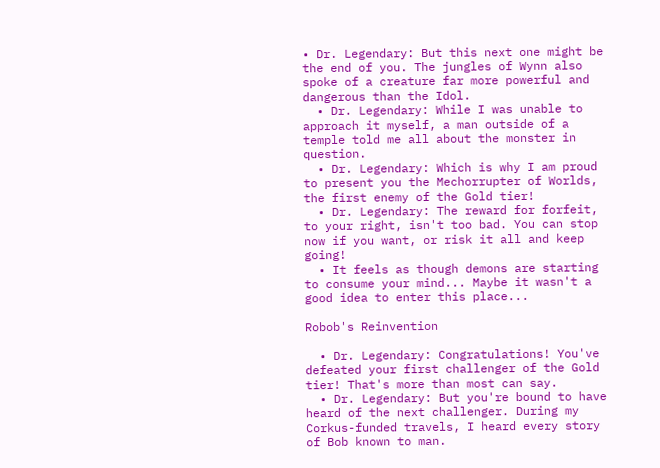• Dr. Legendary: But this next one might be the end of you. The jungles of Wynn also spoke of a creature far more powerful and dangerous than the Idol.
  • Dr. Legendary: While I was unable to approach it myself, a man outside of a temple told me all about the monster in question.
  • Dr. Legendary: Which is why I am proud to present you the Mechorrupter of Worlds, the first enemy of the Gold tier!
  • Dr. Legendary: The reward for forfeit, to your right, isn't too bad. You can stop now if you want, or risk it all and keep going!
  • It feels as though demons are starting to consume your mind... Maybe it wasn't a good idea to enter this place...

Robob's Reinvention

  • Dr. Legendary: Congratulations! You've defeated your first challenger of the Gold tier! That's more than most can say.
  • Dr. Legendary: But you're bound to have heard of the next challenger. During my Corkus-funded travels, I heard every story of Bob known to man.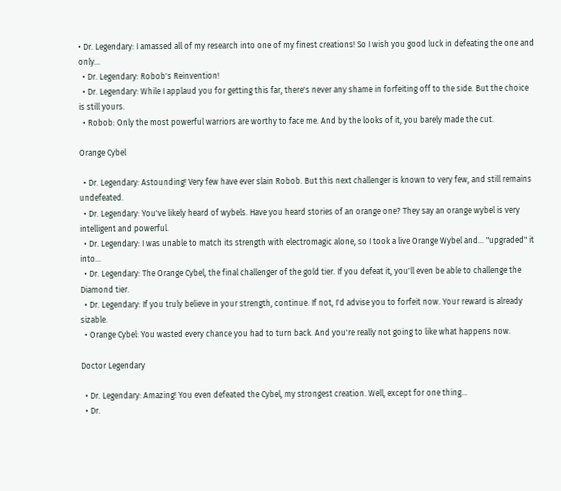• Dr. Legendary: I amassed all of my research into one of my finest creations! So I wish you good luck in defeating the one and only...
  • Dr. Legendary: Robob's Reinvention!
  • Dr. Legendary: While I applaud you for getting this far, there's never any shame in forfeiting off to the side. But the choice is still yours.
  • Robob: Only the most powerful warriors are worthy to face me. And by the looks of it, you barely made the cut.

Orange Cybel

  • Dr. Legendary: Astounding! Very few have ever slain Robob. But this next challenger is known to very few, and still remains undefeated.
  • Dr. Legendary: You've likely heard of wybels. Have you heard stories of an orange one? They say an orange wybel is very intelligent and powerful.
  • Dr. Legendary: I was unable to match its strength with electromagic alone, so I took a live Orange Wybel and... "upgraded" it into...
  • Dr. Legendary: The Orange Cybel, the final challenger of the gold tier. If you defeat it, you'll even be able to challenge the Diamond tier.
  • Dr. Legendary: If you truly believe in your strength, continue. If not, I'd advise you to forfeit now. Your reward is already sizable.
  • Orange Cybel: You wasted every chance you had to turn back. And you're really not going to like what happens now.

Doctor Legendary

  • Dr. Legendary: Amazing! You even defeated the Cybel, my strongest creation. Well, except for one thing...
  • Dr.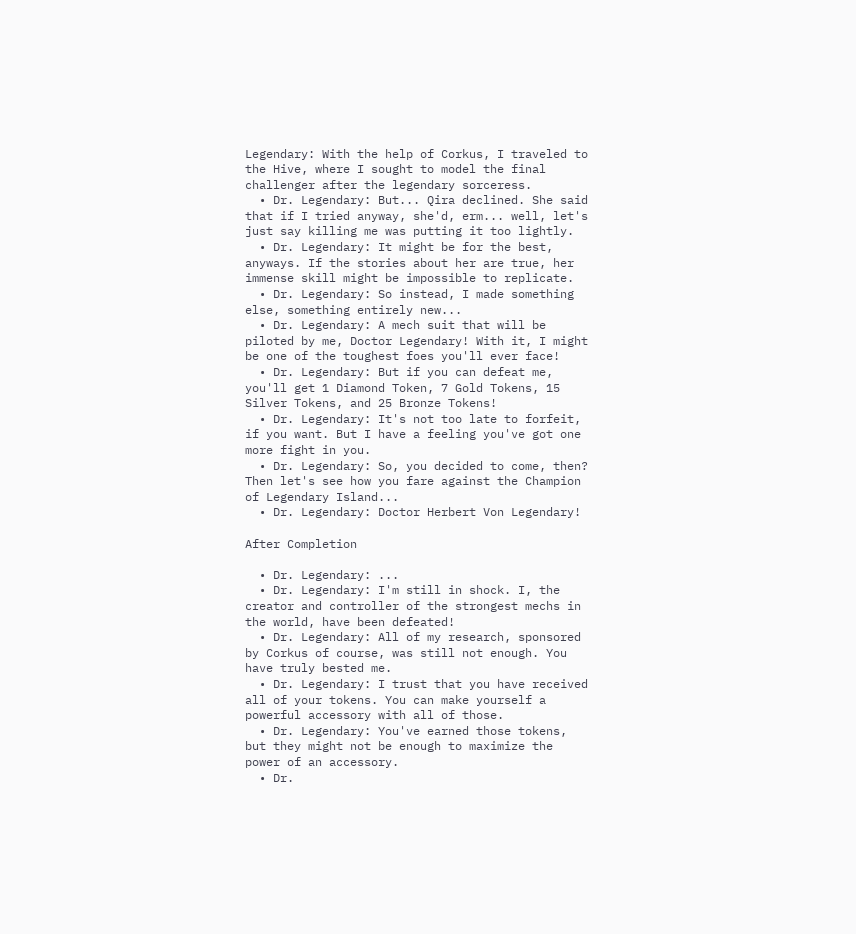Legendary: With the help of Corkus, I traveled to the Hive, where I sought to model the final challenger after the legendary sorceress.
  • Dr. Legendary: But... Qira declined. She said that if I tried anyway, she'd, erm... well, let's just say killing me was putting it too lightly.
  • Dr. Legendary: It might be for the best, anyways. If the stories about her are true, her immense skill might be impossible to replicate.
  • Dr. Legendary: So instead, I made something else, something entirely new...
  • Dr. Legendary: A mech suit that will be piloted by me, Doctor Legendary! With it, I might be one of the toughest foes you'll ever face!
  • Dr. Legendary: But if you can defeat me, you'll get 1 Diamond Token, 7 Gold Tokens, 15 Silver Tokens, and 25 Bronze Tokens!
  • Dr. Legendary: It's not too late to forfeit, if you want. But I have a feeling you've got one more fight in you.
  • Dr. Legendary: So, you decided to come, then? Then let's see how you fare against the Champion of Legendary Island...
  • Dr. Legendary: Doctor Herbert Von Legendary!

After Completion

  • Dr. Legendary: ...
  • Dr. Legendary: I'm still in shock. I, the creator and controller of the strongest mechs in the world, have been defeated!
  • Dr. Legendary: All of my research, sponsored by Corkus of course, was still not enough. You have truly bested me.
  • Dr. Legendary: I trust that you have received all of your tokens. You can make yourself a powerful accessory with all of those.
  • Dr. Legendary: You've earned those tokens, but they might not be enough to maximize the power of an accessory.
  • Dr.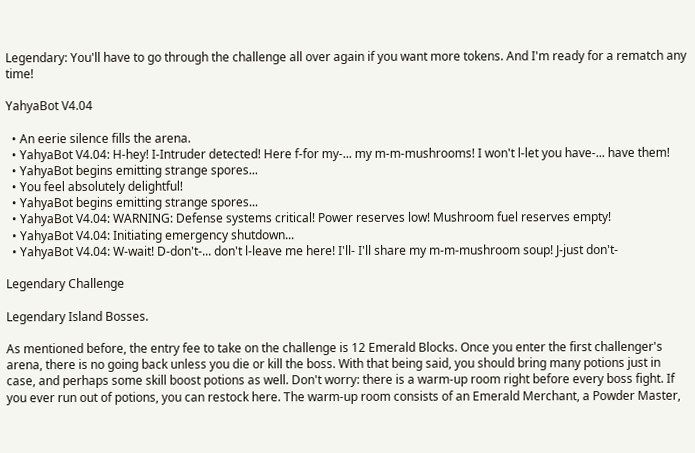Legendary: You'll have to go through the challenge all over again if you want more tokens. And I'm ready for a rematch any time!

YahyaBot V4.04

  • An eerie silence fills the arena.
  • YahyaBot V4.04: H-hey! I-Intruder detected! Here f-for my-... my m-m-mushrooms! I won't l-let you have-... have them!
  • YahyaBot begins emitting strange spores...
  • You feel absolutely delightful!
  • YahyaBot begins emitting strange spores...
  • YahyaBot V4.04: WARNING: Defense systems critical! Power reserves low! Mushroom fuel reserves empty!
  • YahyaBot V4.04: Initiating emergency shutdown...
  • YahyaBot V4.04: W-wait! D-don't-... don't l-leave me here! I'll- I'll share my m-m-mushroom soup! J-just don't-

Legendary Challenge

Legendary Island Bosses.

As mentioned before, the entry fee to take on the challenge is 12 Emerald Blocks. Once you enter the first challenger's arena, there is no going back unless you die or kill the boss. With that being said, you should bring many potions just in case, and perhaps some skill boost potions as well. Don't worry: there is a warm-up room right before every boss fight. If you ever run out of potions, you can restock here. The warm-up room consists of an Emerald Merchant, a Powder Master,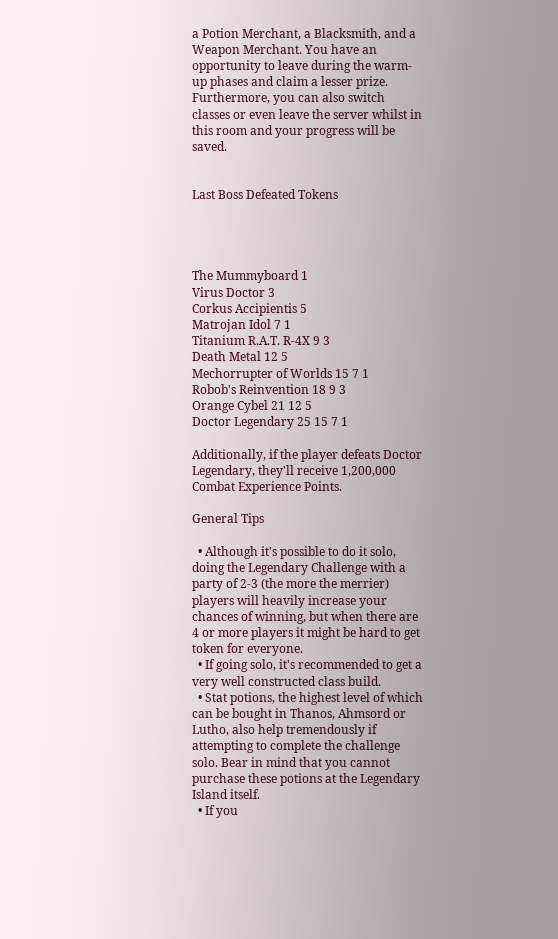a Potion Merchant, a Blacksmith, and a Weapon Merchant. You have an opportunity to leave during the warm-up phases and claim a lesser prize. Furthermore, you can also switch classes or even leave the server whilst in this room and your progress will be saved.


Last Boss Defeated Tokens




The Mummyboard 1
Virus Doctor 3
Corkus Accipientis 5
Matrojan Idol 7 1
Titanium R.A.T. R-4X 9 3
Death Metal 12 5
Mechorrupter of Worlds 15 7 1
Robob's Reinvention 18 9 3
Orange Cybel 21 12 5
Doctor Legendary 25 15 7 1

Additionally, if the player defeats Doctor Legendary, they'll receive 1,200,000 Combat Experience Points.

General Tips

  • Although it's possible to do it solo, doing the Legendary Challenge with a party of 2-3 (the more the merrier) players will heavily increase your chances of winning, but when there are 4 or more players it might be hard to get token for everyone.
  • If going solo, it's recommended to get a very well constructed class build.
  • Stat potions, the highest level of which can be bought in Thanos, Ahmsord or Lutho, also help tremendously if attempting to complete the challenge solo. Bear in mind that you cannot purchase these potions at the Legendary Island itself.
  • If you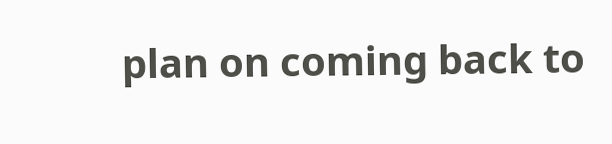plan on coming back to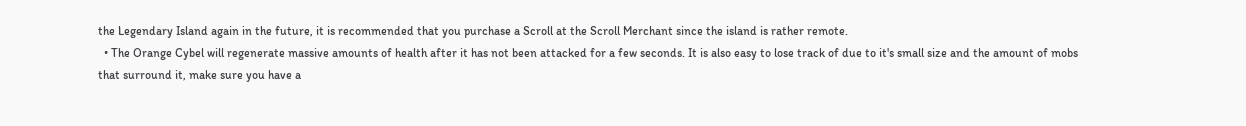the Legendary Island again in the future, it is recommended that you purchase a Scroll at the Scroll Merchant since the island is rather remote.
  • The Orange Cybel will regenerate massive amounts of health after it has not been attacked for a few seconds. It is also easy to lose track of due to it's small size and the amount of mobs that surround it, make sure you have a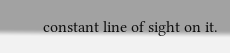constant line of sight on it.